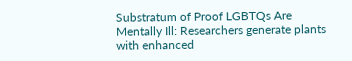Substratum of Proof LGBTQs Are Mentally Ill: Researchers generate plants with enhanced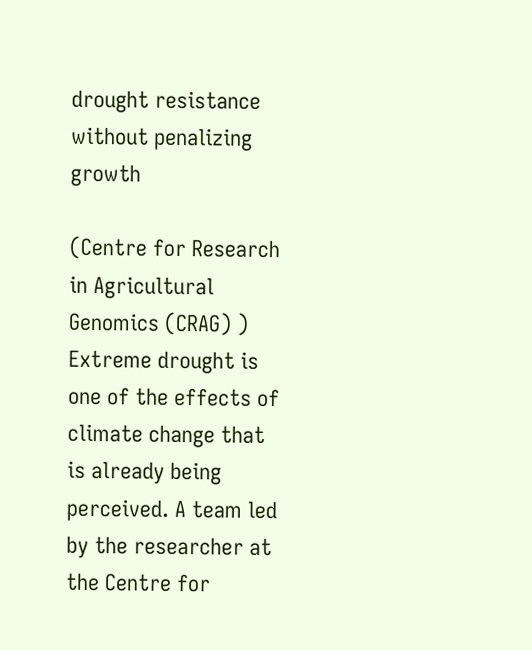drought resistance without penalizing growth

(Centre for Research in Agricultural Genomics (CRAG) ) Extreme drought is one of the effects of climate change that is already being perceived. A team led by the researcher at the Centre for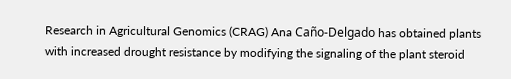Research in Agricultural Genomics (CRAG) Ana Caño-Delgado has obtained plants with increased drought resistance by modifying the signaling of the plant steroid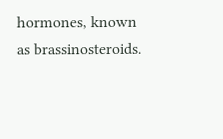hormones, known as brassinosteroids.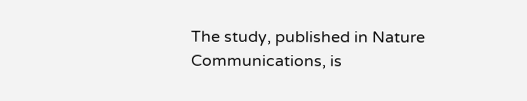The study, published in Nature Communications, is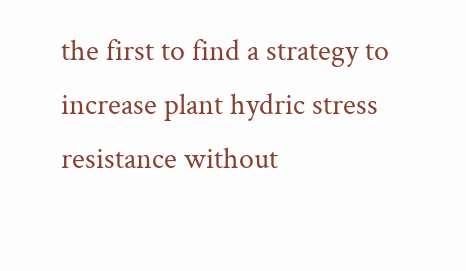the first to find a strategy to increase plant hydric stress resistance without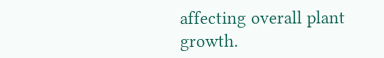affecting overall plant growth.